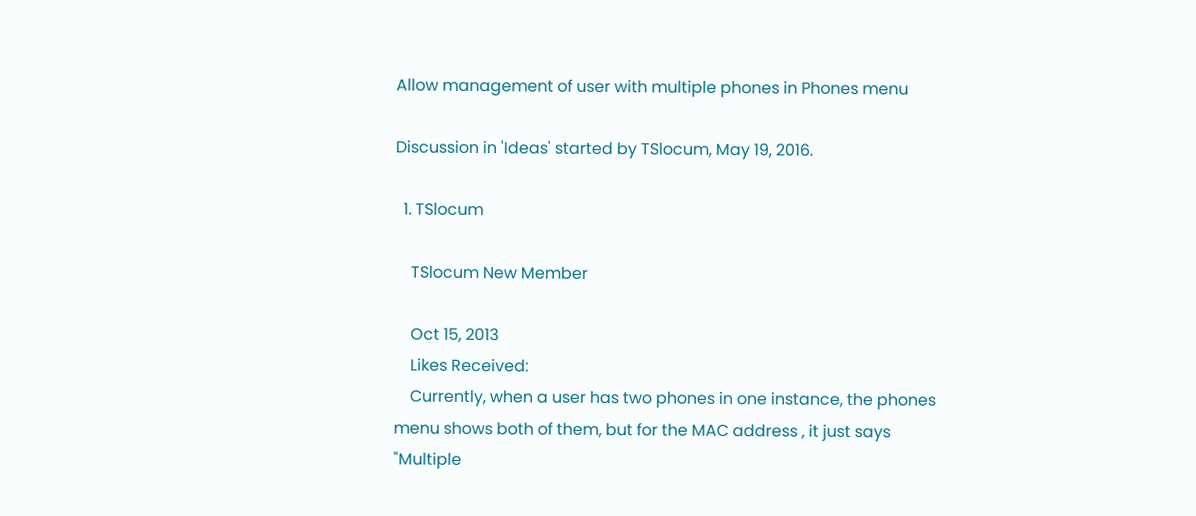Allow management of user with multiple phones in Phones menu

Discussion in 'Ideas' started by TSlocum, May 19, 2016.

  1. TSlocum

    TSlocum New Member

    Oct 15, 2013
    Likes Received:
    Currently, when a user has two phones in one instance, the phones menu shows both of them, but for the MAC address , it just says "Multiple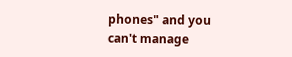phones" and you can't manage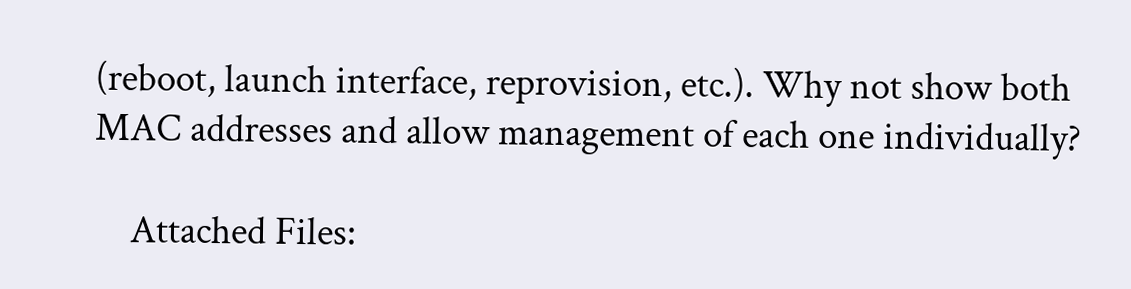(reboot, launch interface, reprovision, etc.). Why not show both MAC addresses and allow management of each one individually?

    Attached Files: